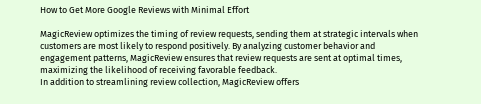How to Get More Google Reviews with Minimal Effort

MagicReview optimizes the timing of review requests, sending them at strategic intervals when customers are most likely to respond positively. By analyzing customer behavior and engagement patterns, MagicReview ensures that review requests are sent at optimal times, maximizing the likelihood of receiving favorable feedback.
In addition to streamlining review collection, MagicReview offers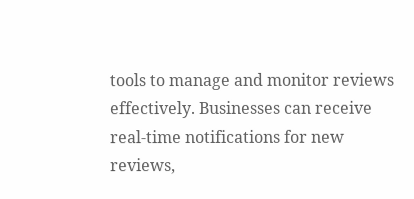tools to manage and monitor reviews effectively. Businesses can receive real-time notifications for new reviews,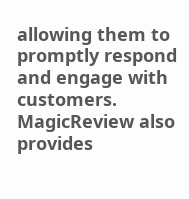allowing them to promptly respond and engage with customers. MagicReview also provides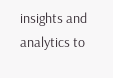insights and analytics to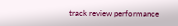track review performance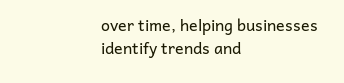over time, helping businesses identify trends and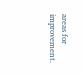areas for improvement.